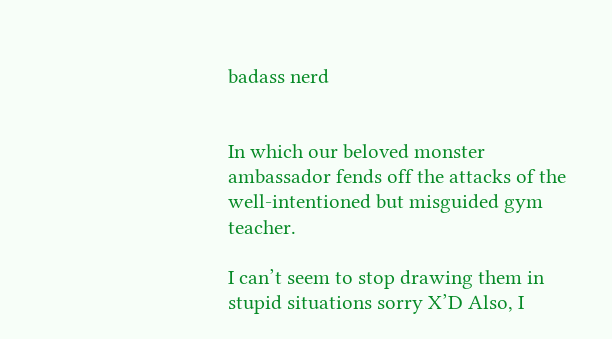badass nerd


In which our beloved monster ambassador fends off the attacks of the well-intentioned but misguided gym teacher.

I can’t seem to stop drawing them in stupid situations sorry X’D Also, I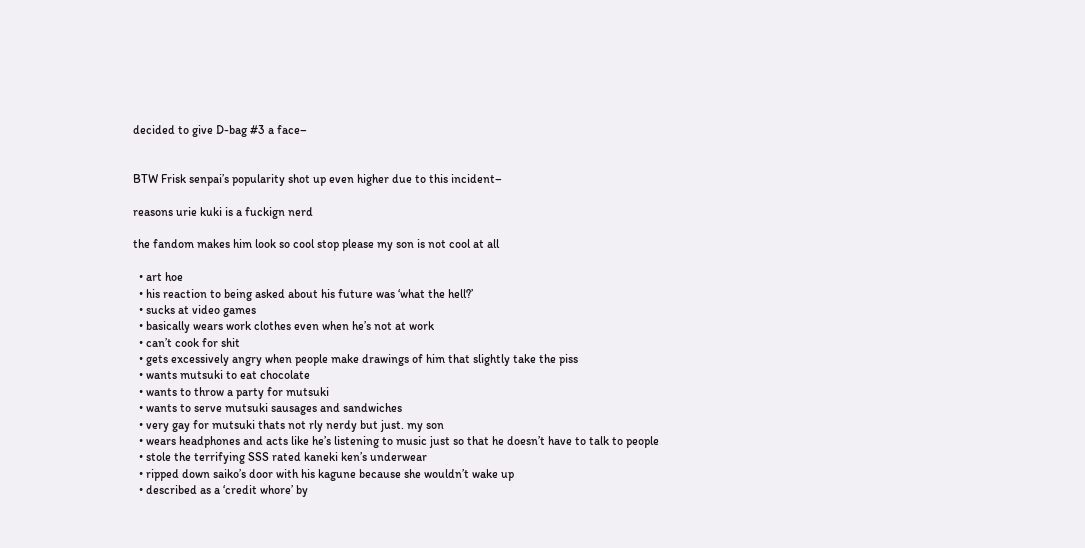decided to give D-bag #3 a face–


BTW Frisk senpai’s popularity shot up even higher due to this incident–

reasons urie kuki is a fuckign nerd

the fandom makes him look so cool stop please my son is not cool at all

  • art hoe
  • his reaction to being asked about his future was ‘what the hell?’
  • sucks at video games
  • basically wears work clothes even when he’s not at work
  • can’t cook for shit
  • gets excessively angry when people make drawings of him that slightly take the piss
  • wants mutsuki to eat chocolate
  • wants to throw a party for mutsuki
  • wants to serve mutsuki sausages and sandwiches
  • very gay for mutsuki thats not rly nerdy but just. my son
  • wears headphones and acts like he’s listening to music just so that he doesn’t have to talk to people
  • stole the terrifying SSS rated kaneki ken’s underwear
  • ripped down saiko’s door with his kagune because she wouldn’t wake up
  • described as a ‘credit whore’ by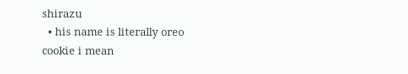shirazu
  • his name is literally oreo cookie i mean